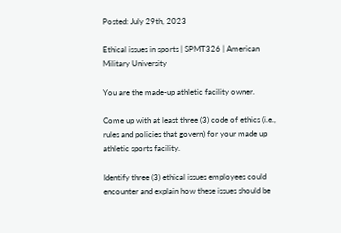Posted: July 29th, 2023

Ethical issues in sports | SPMT326 | American Military University

You are the made-up athletic facility owner.

Come up with at least three (3) code of ethics (i.e., rules and policies that govern) for your made up athletic sports facility.

Identify three (3) ethical issues employees could encounter and explain how these issues should be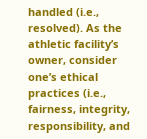handled (i.e., resolved). As the athletic facility’s owner, consider one’s ethical practices (i.e., fairness, integrity, responsibility, and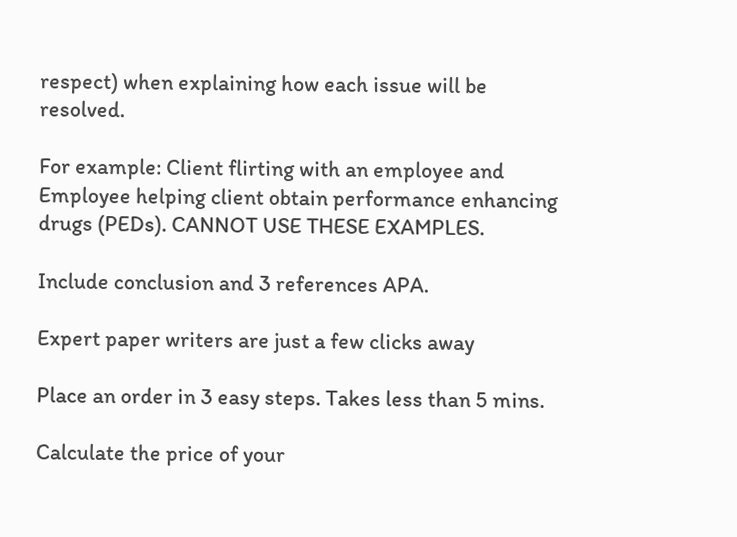respect) when explaining how each issue will be resolved.

For example: Client flirting with an employee and Employee helping client obtain performance enhancing drugs (PEDs). CANNOT USE THESE EXAMPLES.

Include conclusion and 3 references APA.

Expert paper writers are just a few clicks away

Place an order in 3 easy steps. Takes less than 5 mins.

Calculate the price of your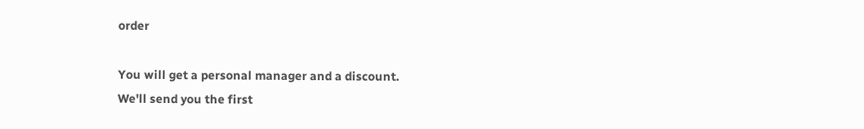order

You will get a personal manager and a discount.
We'll send you the first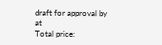draft for approval by at
Total price: